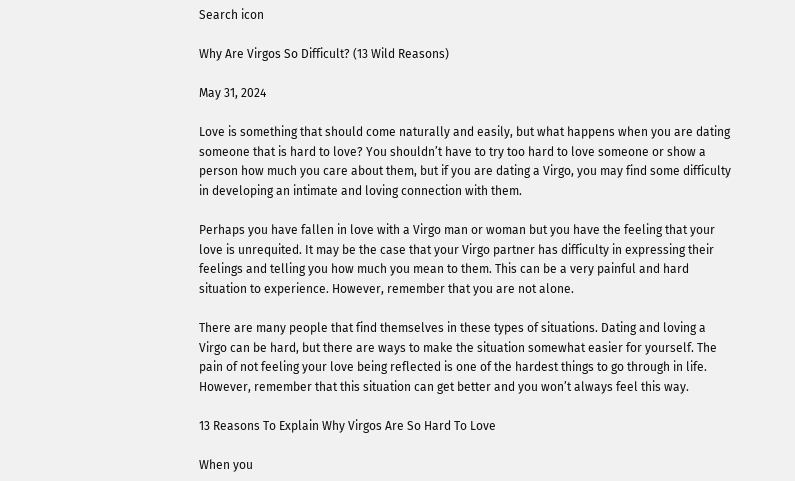Search icon

Why Are Virgos So Difficult? (13 Wild Reasons)

May 31, 2024

Love is something that should come naturally and easily, but what happens when you are dating someone that is hard to love? You shouldn’t have to try too hard to love someone or show a person how much you care about them, but if you are dating a Virgo, you may find some difficulty in developing an intimate and loving connection with them.

Perhaps you have fallen in love with a Virgo man or woman but you have the feeling that your love is unrequited. It may be the case that your Virgo partner has difficulty in expressing their feelings and telling you how much you mean to them. This can be a very painful and hard situation to experience. However, remember that you are not alone.

There are many people that find themselves in these types of situations. Dating and loving a Virgo can be hard, but there are ways to make the situation somewhat easier for yourself. The pain of not feeling your love being reflected is one of the hardest things to go through in life. However, remember that this situation can get better and you won’t always feel this way.

13 Reasons To Explain Why Virgos Are So Hard To Love

When you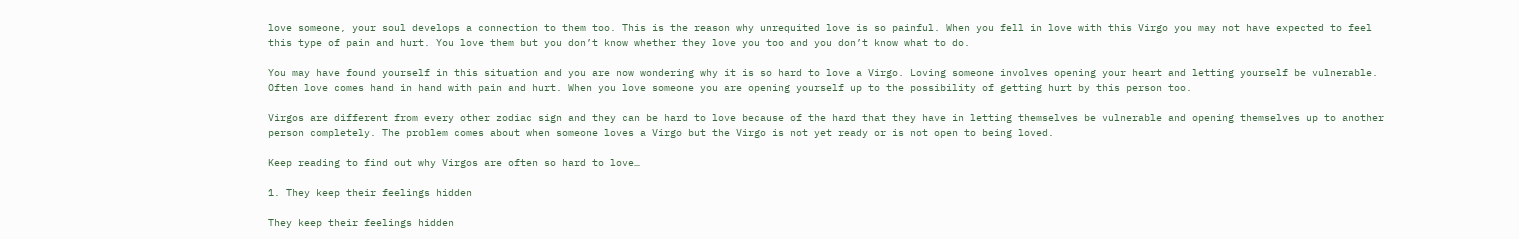love someone, your soul develops a connection to them too. This is the reason why unrequited love is so painful. When you fell in love with this Virgo you may not have expected to feel this type of pain and hurt. You love them but you don’t know whether they love you too and you don’t know what to do.

You may have found yourself in this situation and you are now wondering why it is so hard to love a Virgo. Loving someone involves opening your heart and letting yourself be vulnerable. Often love comes hand in hand with pain and hurt. When you love someone you are opening yourself up to the possibility of getting hurt by this person too.

Virgos are different from every other zodiac sign and they can be hard to love because of the hard that they have in letting themselves be vulnerable and opening themselves up to another person completely. The problem comes about when someone loves a Virgo but the Virgo is not yet ready or is not open to being loved.

Keep reading to find out why Virgos are often so hard to love…

1. They keep their feelings hidden

They keep their feelings hidden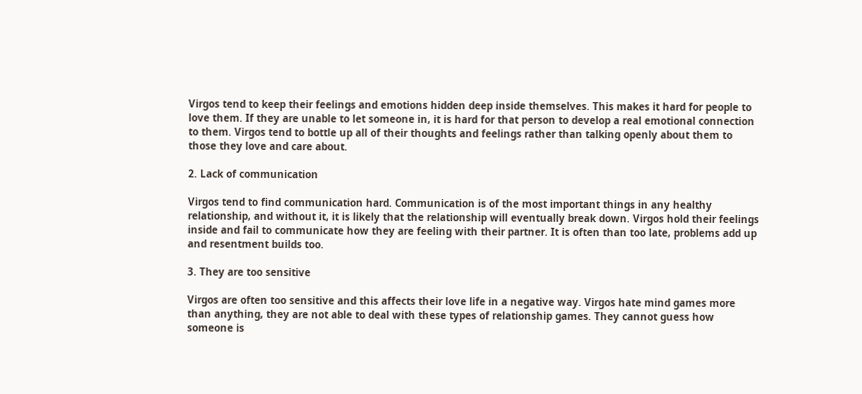Virgos tend to keep their feelings and emotions hidden deep inside themselves. This makes it hard for people to love them. If they are unable to let someone in, it is hard for that person to develop a real emotional connection to them. Virgos tend to bottle up all of their thoughts and feelings rather than talking openly about them to those they love and care about.

2. Lack of communication

Virgos tend to find communication hard. Communication is of the most important things in any healthy relationship, and without it, it is likely that the relationship will eventually break down. Virgos hold their feelings inside and fail to communicate how they are feeling with their partner. It is often than too late, problems add up and resentment builds too.

3. They are too sensitive

Virgos are often too sensitive and this affects their love life in a negative way. Virgos hate mind games more than anything, they are not able to deal with these types of relationship games. They cannot guess how someone is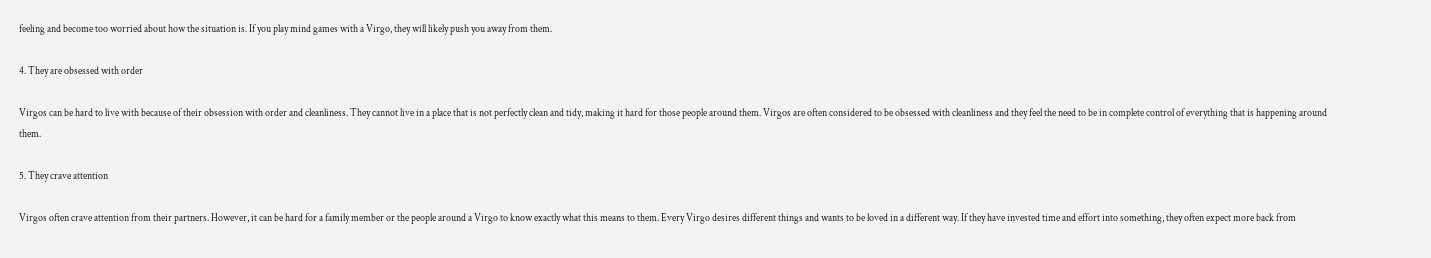feeling and become too worried about how the situation is. If you play mind games with a Virgo, they will likely push you away from them.

4. They are obsessed with order

Virgos can be hard to live with because of their obsession with order and cleanliness. They cannot live in a place that is not perfectly clean and tidy, making it hard for those people around them. Virgos are often considered to be obsessed with cleanliness and they feel the need to be in complete control of everything that is happening around them.

5. They crave attention

Virgos often crave attention from their partners. However, it can be hard for a family member or the people around a Virgo to know exactly what this means to them. Every Virgo desires different things and wants to be loved in a different way. If they have invested time and effort into something, they often expect more back from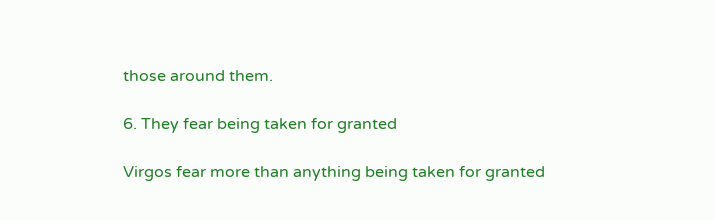those around them.

6. They fear being taken for granted

Virgos fear more than anything being taken for granted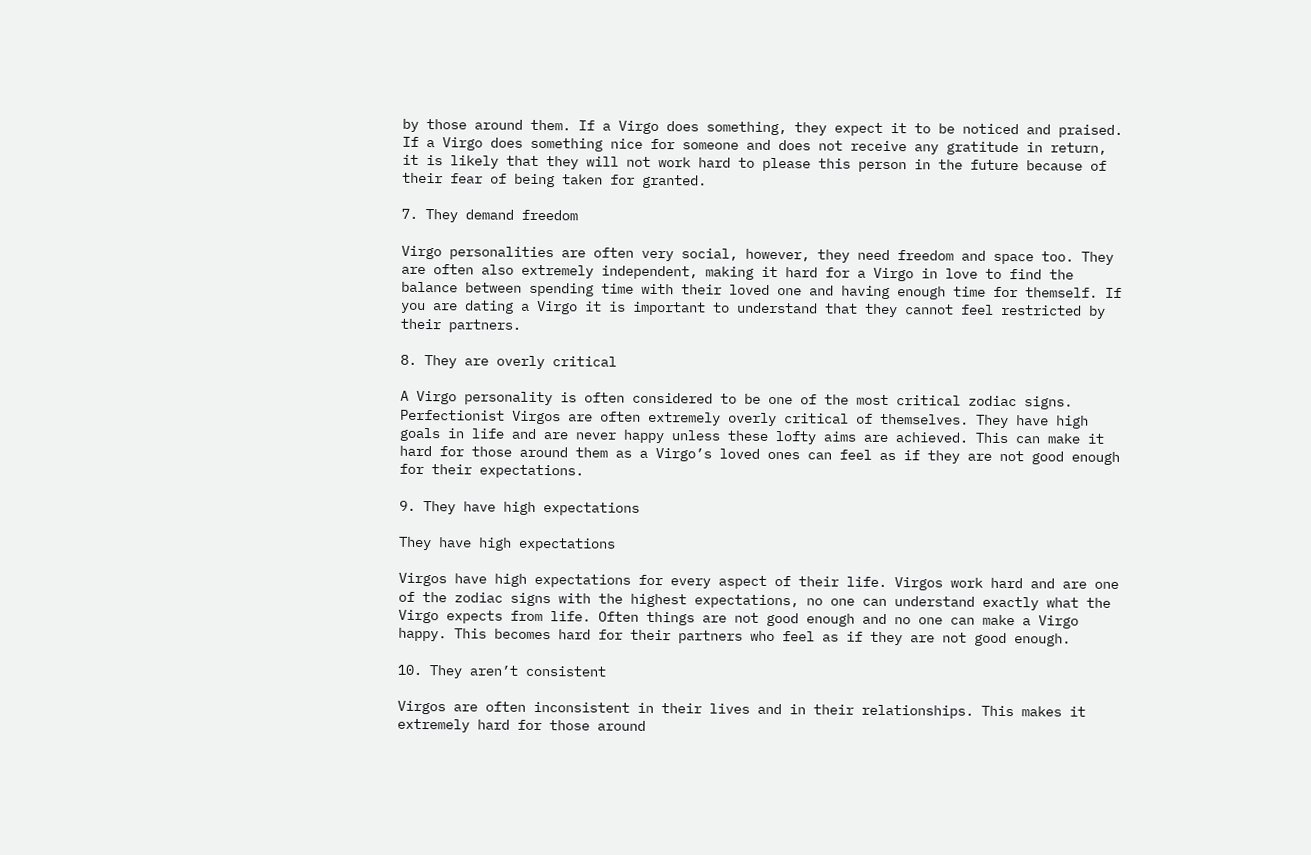by those around them. If a Virgo does something, they expect it to be noticed and praised. If a Virgo does something nice for someone and does not receive any gratitude in return, it is likely that they will not work hard to please this person in the future because of their fear of being taken for granted.

7. They demand freedom

Virgo personalities are often very social, however, they need freedom and space too. They are often also extremely independent, making it hard for a Virgo in love to find the balance between spending time with their loved one and having enough time for themself. If you are dating a Virgo it is important to understand that they cannot feel restricted by their partners.

8. They are overly critical

A Virgo personality is often considered to be one of the most critical zodiac signs. Perfectionist Virgos are often extremely overly critical of themselves. They have high goals in life and are never happy unless these lofty aims are achieved. This can make it hard for those around them as a Virgo’s loved ones can feel as if they are not good enough for their expectations.

9. They have high expectations

They have high expectations

Virgos have high expectations for every aspect of their life. Virgos work hard and are one of the zodiac signs with the highest expectations, no one can understand exactly what the Virgo expects from life. Often things are not good enough and no one can make a Virgo happy. This becomes hard for their partners who feel as if they are not good enough.

10. They aren’t consistent

Virgos are often inconsistent in their lives and in their relationships. This makes it extremely hard for those around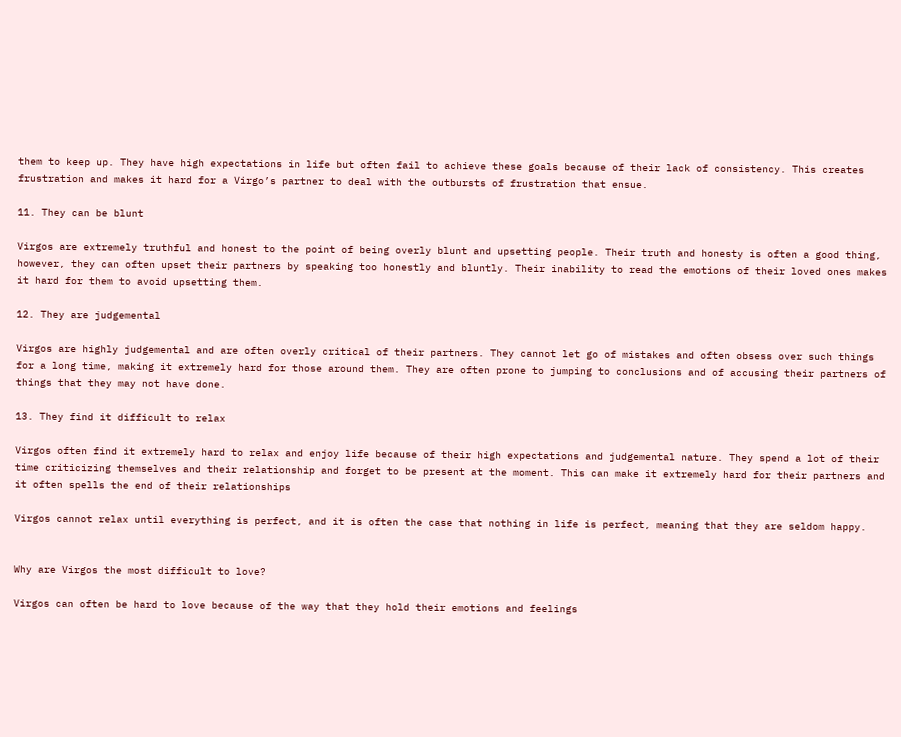them to keep up. They have high expectations in life but often fail to achieve these goals because of their lack of consistency. This creates frustration and makes it hard for a Virgo’s partner to deal with the outbursts of frustration that ensue.

11. They can be blunt

Virgos are extremely truthful and honest to the point of being overly blunt and upsetting people. Their truth and honesty is often a good thing, however, they can often upset their partners by speaking too honestly and bluntly. Their inability to read the emotions of their loved ones makes it hard for them to avoid upsetting them.

12. They are judgemental

Virgos are highly judgemental and are often overly critical of their partners. They cannot let go of mistakes and often obsess over such things for a long time, making it extremely hard for those around them. They are often prone to jumping to conclusions and of accusing their partners of things that they may not have done.

13. They find it difficult to relax

Virgos often find it extremely hard to relax and enjoy life because of their high expectations and judgemental nature. They spend a lot of their time criticizing themselves and their relationship and forget to be present at the moment. This can make it extremely hard for their partners and it often spells the end of their relationships

Virgos cannot relax until everything is perfect, and it is often the case that nothing in life is perfect, meaning that they are seldom happy.


Why are Virgos the most difficult to love?

Virgos can often be hard to love because of the way that they hold their emotions and feelings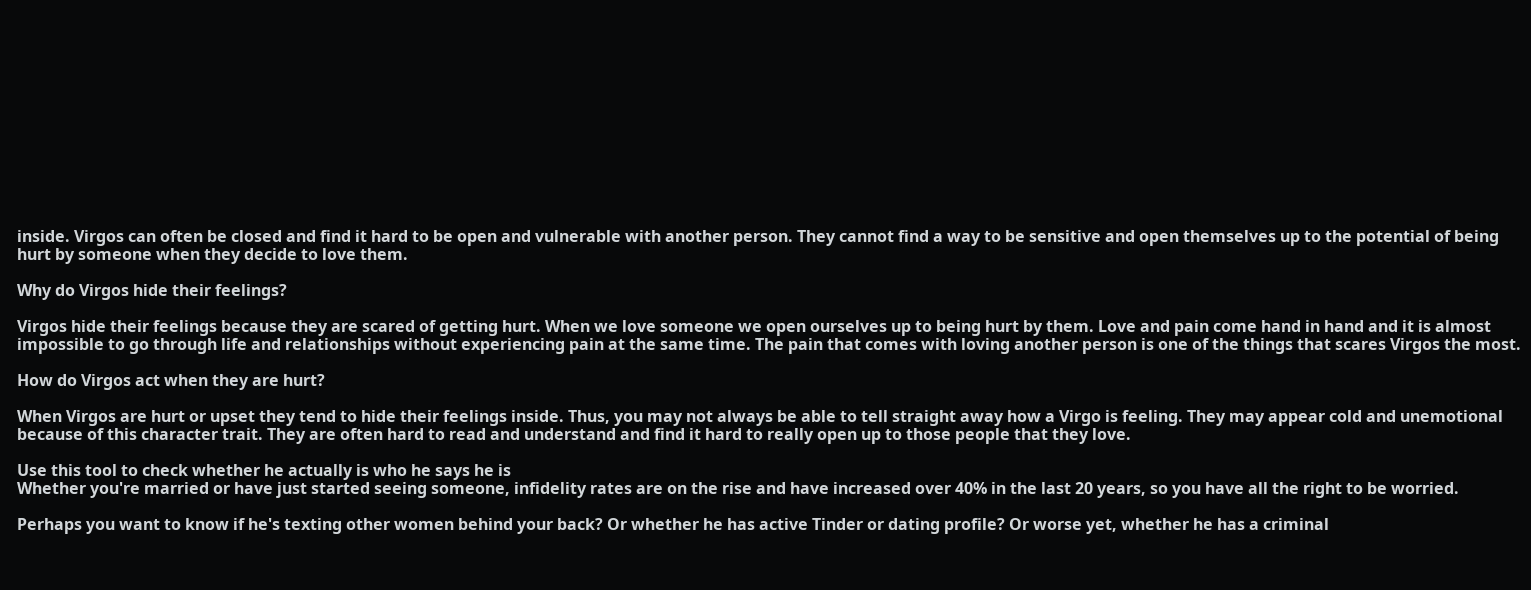inside. Virgos can often be closed and find it hard to be open and vulnerable with another person. They cannot find a way to be sensitive and open themselves up to the potential of being hurt by someone when they decide to love them.

Why do Virgos hide their feelings?

Virgos hide their feelings because they are scared of getting hurt. When we love someone we open ourselves up to being hurt by them. Love and pain come hand in hand and it is almost impossible to go through life and relationships without experiencing pain at the same time. The pain that comes with loving another person is one of the things that scares Virgos the most.

How do Virgos act when they are hurt?

When Virgos are hurt or upset they tend to hide their feelings inside. Thus, you may not always be able to tell straight away how a Virgo is feeling. They may appear cold and unemotional because of this character trait. They are often hard to read and understand and find it hard to really open up to those people that they love.

Use this tool to check whether he actually is who he says he is
Whether you're married or have just started seeing someone, infidelity rates are on the rise and have increased over 40% in the last 20 years, so you have all the right to be worried.

Perhaps you want to know if he's texting other women behind your back? Or whether he has active Tinder or dating profile? Or worse yet, whether he has a criminal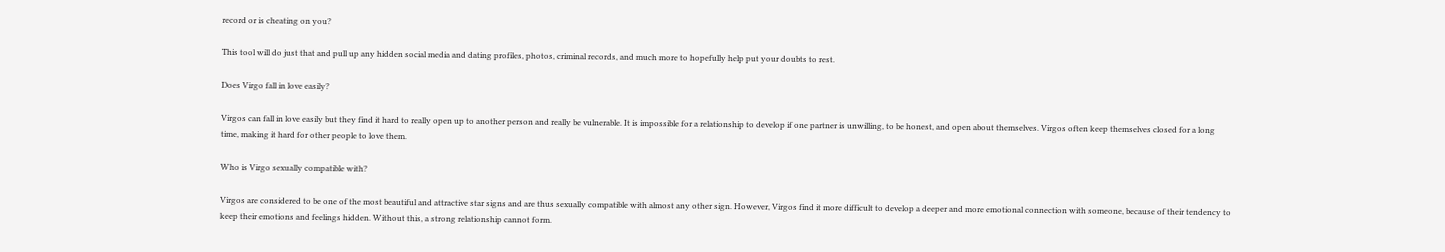record or is cheating on you?

This tool will do just that and pull up any hidden social media and dating profiles, photos, criminal records, and much more to hopefully help put your doubts to rest.

Does Virgo fall in love easily?

Virgos can fall in love easily but they find it hard to really open up to another person and really be vulnerable. It is impossible for a relationship to develop if one partner is unwilling, to be honest, and open about themselves. Virgos often keep themselves closed for a long time, making it hard for other people to love them.

Who is Virgo sexually compatible with?

Virgos are considered to be one of the most beautiful and attractive star signs and are thus sexually compatible with almost any other sign. However, Virgos find it more difficult to develop a deeper and more emotional connection with someone, because of their tendency to keep their emotions and feelings hidden. Without this, a strong relationship cannot form.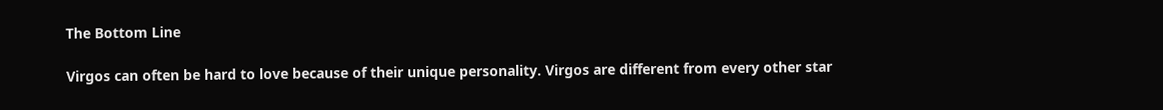The Bottom Line

Virgos can often be hard to love because of their unique personality. Virgos are different from every other star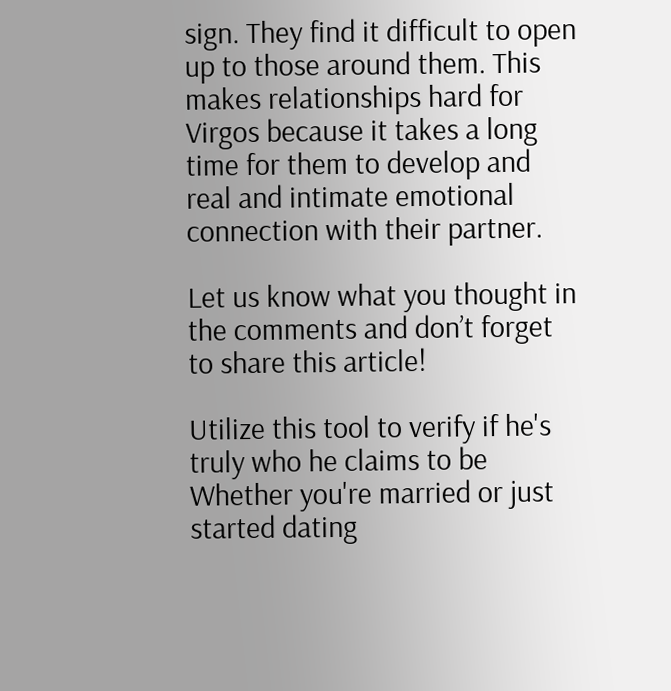sign. They find it difficult to open up to those around them. This makes relationships hard for Virgos because it takes a long time for them to develop and real and intimate emotional connection with their partner.

Let us know what you thought in the comments and don’t forget to share this article!

Utilize this tool to verify if he's truly who he claims to be
Whether you're married or just started dating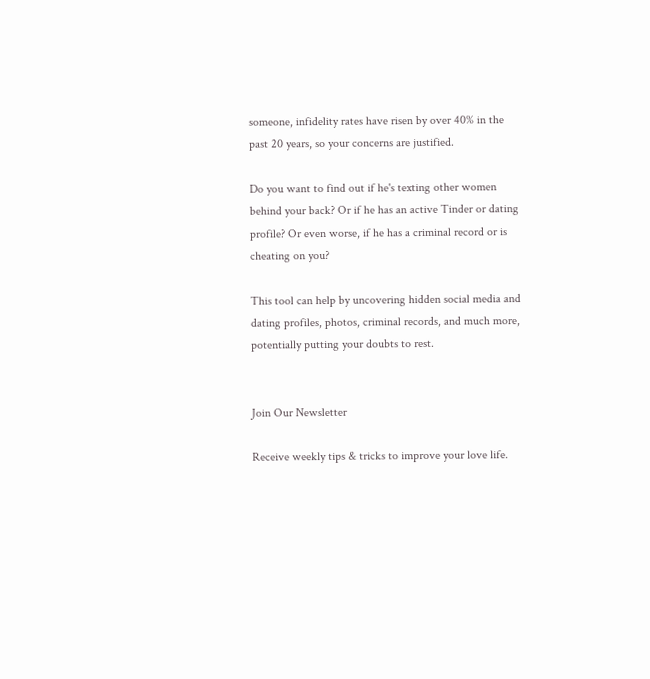someone, infidelity rates have risen by over 40% in the past 20 years, so your concerns are justified.

Do you want to find out if he's texting other women behind your back? Or if he has an active Tinder or dating profile? Or even worse, if he has a criminal record or is cheating on you?

This tool can help by uncovering hidden social media and dating profiles, photos, criminal records, and much more, potentially putting your doubts to rest.


Join Our Newsletter

Receive weekly tips & tricks to improve your love life.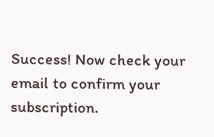Success! Now check your email to confirm your subscription.